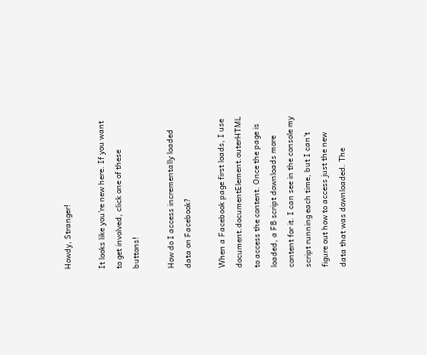Howdy, Stranger!

It looks like you're new here. If you want to get involved, click one of these buttons!

How do I access incrementally loaded data on Facebook?

When a Facebook page first loads, I use document.documentElement.outerHTML to access the content. Once the page is loaded, a FB script downloads more content for it. I can see in the console my script running each time, but I can't figure out how to access just the new data that was downloaded. The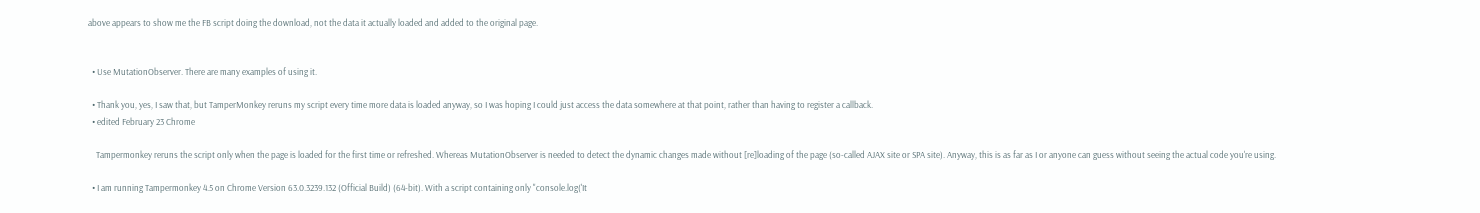above appears to show me the FB script doing the download, not the data it actually loaded and added to the original page.


  • Use MutationObserver. There are many examples of using it.

  • Thank you, yes, I saw that, but TamperMonkey reruns my script every time more data is loaded anyway, so I was hoping I could just access the data somewhere at that point, rather than having to register a callback.
  • edited February 23 Chrome

    Tampermonkey reruns the script only when the page is loaded for the first time or refreshed. Whereas MutationObserver is needed to detect the dynamic changes made without [re]loading of the page (so-called AJAX site or SPA site). Anyway, this is as far as I or anyone can guess without seeing the actual code you're using.

  • I am running Tampermonkey 4.5 on Chrome Version 63.0.3239.132 (Official Build) (64-bit). With a script containing only "console.log('It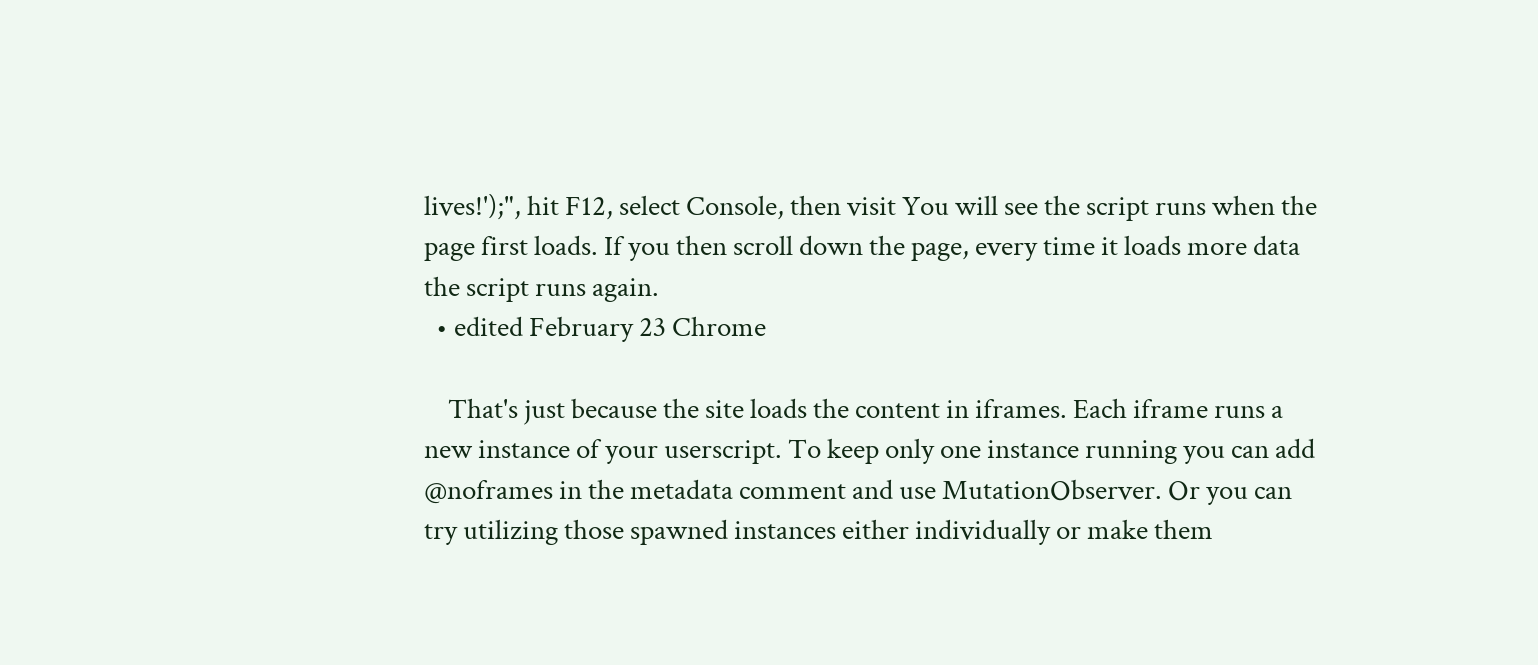lives!');", hit F12, select Console, then visit You will see the script runs when the page first loads. If you then scroll down the page, every time it loads more data the script runs again.
  • edited February 23 Chrome

    That's just because the site loads the content in iframes. Each iframe runs a new instance of your userscript. To keep only one instance running you can add @noframes in the metadata comment and use MutationObserver. Or you can try utilizing those spawned instances either individually or make them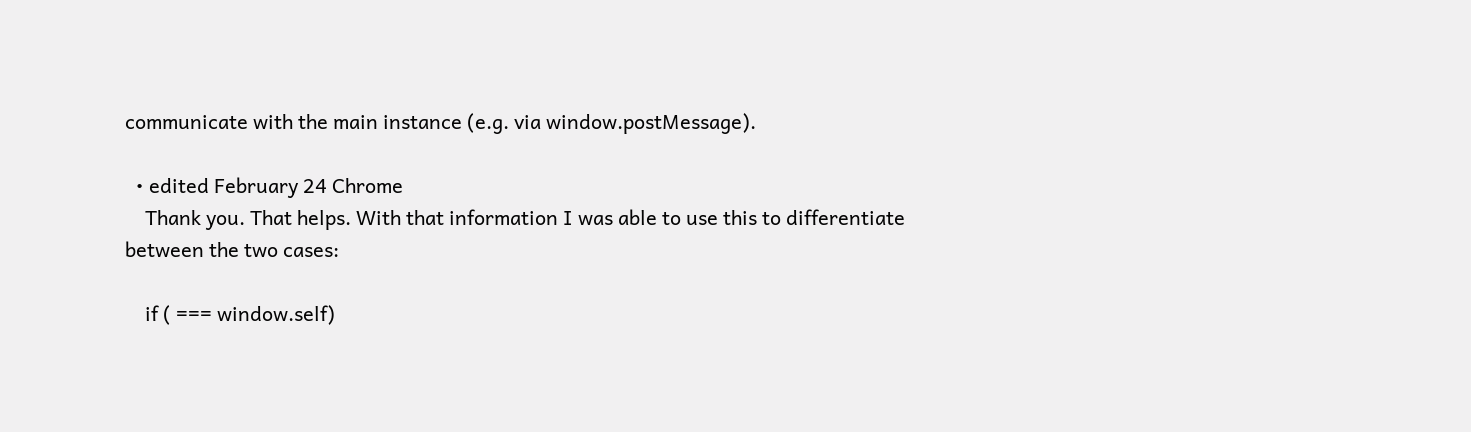communicate with the main instance (e.g. via window.postMessage).

  • edited February 24 Chrome
    Thank you. That helps. With that information I was able to use this to differentiate between the two cases:

    if ( === window.self)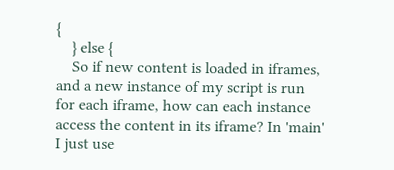{
    } else {
    So if new content is loaded in iframes, and a new instance of my script is run for each iframe, how can each instance access the content in its iframe? In 'main' I just use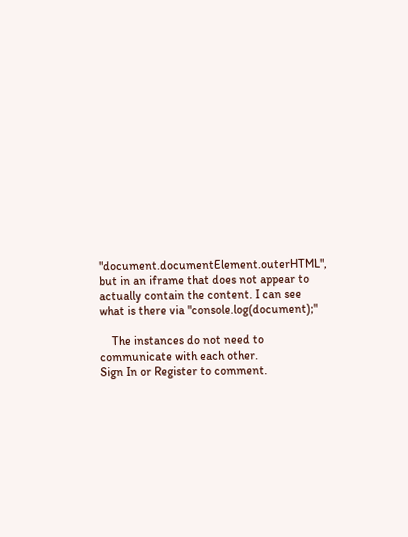"document.documentElement.outerHTML", but in an iframe that does not appear to actually contain the content. I can see what is there via "console.log(document);"

    The instances do not need to communicate with each other.
Sign In or Register to comment.